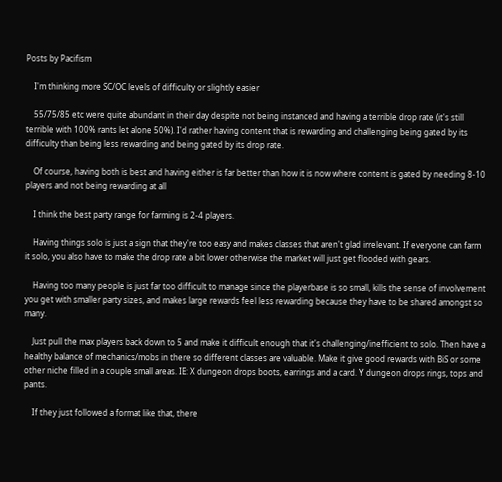Posts by Pacifism

    I'm thinking more SC/OC levels of difficulty or slightly easier

    55/75/85 etc were quite abundant in their day despite not being instanced and having a terrible drop rate (it's still terrible with 100% rants let alone 50%). I'd rather having content that is rewarding and challenging being gated by its difficulty than being less rewarding and being gated by its drop rate.

    Of course, having both is best and having either is far better than how it is now where content is gated by needing 8-10 players and not being rewarding at all

    I think the best party range for farming is 2-4 players.

    Having things solo is just a sign that they're too easy and makes classes that aren't glad irrelevant. If everyone can farm it solo, you also have to make the drop rate a bit lower otherwise the market will just get flooded with gears.

    Having too many people is just far too difficult to manage since the playerbase is so small, kills the sense of involvement you get with smaller party sizes, and makes large rewards feel less rewarding because they have to be shared amongst so many.

    Just pull the max players back down to 5 and make it difficult enough that it's challenging/inefficient to solo. Then have a healthy balance of mechanics/mobs in there so different classes are valuable. Make it give good rewards with BiS or some other niche filled in a couple small areas. IE: X dungeon drops boots, earrings and a card. Y dungeon drops rings, tops and pants.

    If they just followed a format like that, there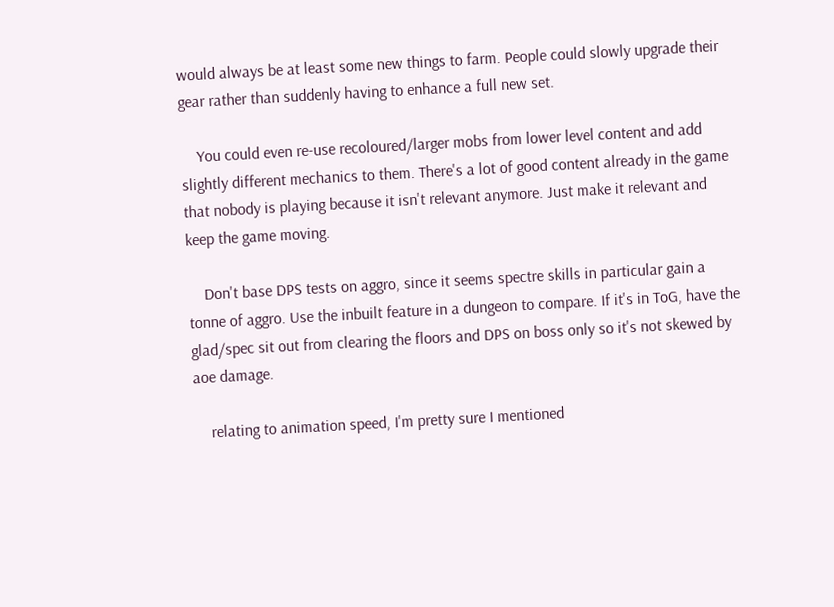would always be at least some new things to farm. People could slowly upgrade their gear rather than suddenly having to enhance a full new set.

    You could even re-use recoloured/larger mobs from lower level content and add slightly different mechanics to them. There's a lot of good content already in the game that nobody is playing because it isn't relevant anymore. Just make it relevant and keep the game moving.

    Don't base DPS tests on aggro, since it seems spectre skills in particular gain a tonne of aggro. Use the inbuilt feature in a dungeon to compare. If it's in ToG, have the glad/spec sit out from clearing the floors and DPS on boss only so it's not skewed by aoe damage.

    relating to animation speed, I'm pretty sure I mentioned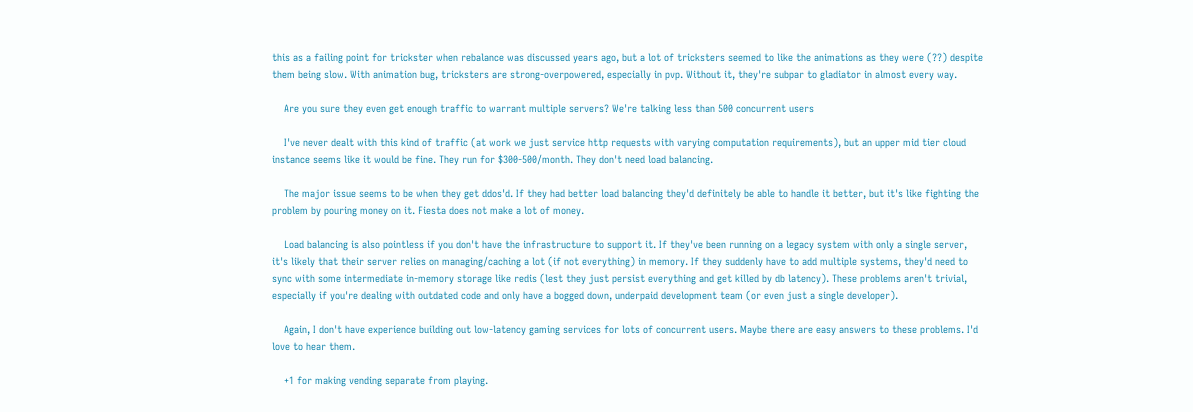this as a failing point for trickster when rebalance was discussed years ago, but a lot of tricksters seemed to like the animations as they were (??) despite them being slow. With animation bug, tricksters are strong-overpowered, especially in pvp. Without it, they're subpar to gladiator in almost every way.

    Are you sure they even get enough traffic to warrant multiple servers? We're talking less than 500 concurrent users

    I've never dealt with this kind of traffic (at work we just service http requests with varying computation requirements), but an upper mid tier cloud instance seems like it would be fine. They run for $300-500/month. They don't need load balancing.

    The major issue seems to be when they get ddos'd. If they had better load balancing they'd definitely be able to handle it better, but it's like fighting the problem by pouring money on it. Fiesta does not make a lot of money.

    Load balancing is also pointless if you don't have the infrastructure to support it. If they've been running on a legacy system with only a single server, it's likely that their server relies on managing/caching a lot (if not everything) in memory. If they suddenly have to add multiple systems, they'd need to sync with some intermediate in-memory storage like redis (lest they just persist everything and get killed by db latency). These problems aren't trivial, especially if you're dealing with outdated code and only have a bogged down, underpaid development team (or even just a single developer).

    Again, I don't have experience building out low-latency gaming services for lots of concurrent users. Maybe there are easy answers to these problems. I'd love to hear them.

    +1 for making vending separate from playing.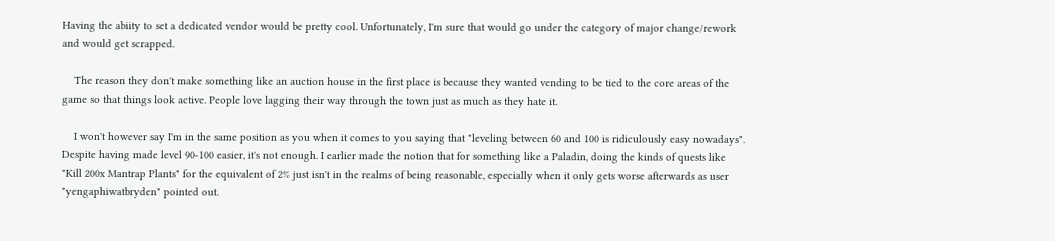Having the abiity to set a dedicated vendor would be pretty cool. Unfortunately, I'm sure that would go under the category of major change/rework and would get scrapped.

    The reason they don't make something like an auction house in the first place is because they wanted vending to be tied to the core areas of the game so that things look active. People love lagging their way through the town just as much as they hate it.

    I won't however say I'm in the same position as you when it comes to you saying that "leveling between 60 and 100 is ridiculously easy nowadays". Despite having made level 90-100 easier, it's not enough. I earlier made the notion that for something like a Paladin, doing the kinds of quests like "Kill 200x Mantrap Plants" for the equivalent of 2% just isn't in the realms of being reasonable, especially when it only gets worse afterwards as user "yengaphiwatbryden" pointed out.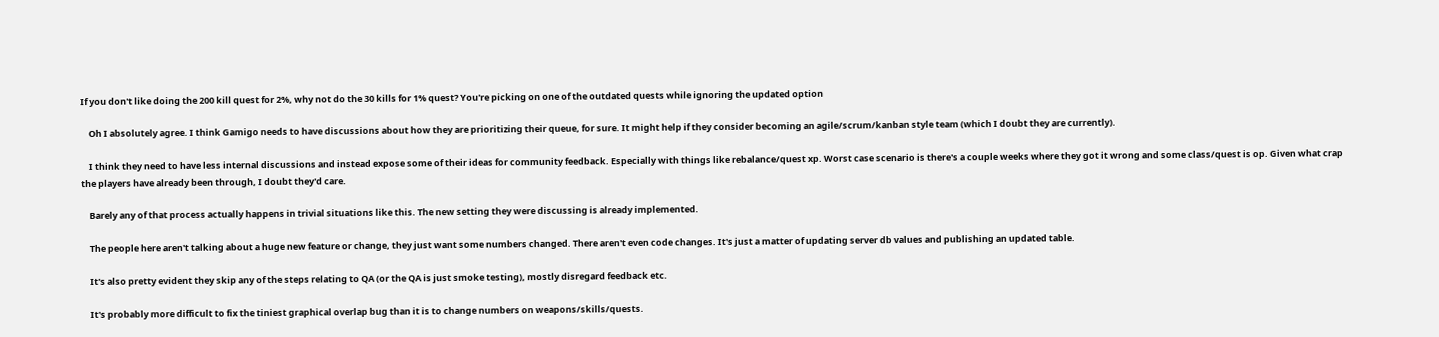If you don't like doing the 200 kill quest for 2%, why not do the 30 kills for 1% quest? You're picking on one of the outdated quests while ignoring the updated option

    Oh I absolutely agree. I think Gamigo needs to have discussions about how they are prioritizing their queue, for sure. It might help if they consider becoming an agile/scrum/kanban style team (which I doubt they are currently).

    I think they need to have less internal discussions and instead expose some of their ideas for community feedback. Especially with things like rebalance/quest xp. Worst case scenario is there's a couple weeks where they got it wrong and some class/quest is op. Given what crap the players have already been through, I doubt they'd care.

    Barely any of that process actually happens in trivial situations like this. The new setting they were discussing is already implemented.

    The people here aren't talking about a huge new feature or change, they just want some numbers changed. There aren't even code changes. It's just a matter of updating server db values and publishing an updated table.

    It's also pretty evident they skip any of the steps relating to QA (or the QA is just smoke testing), mostly disregard feedback etc.

    It's probably more difficult to fix the tiniest graphical overlap bug than it is to change numbers on weapons/skills/quests.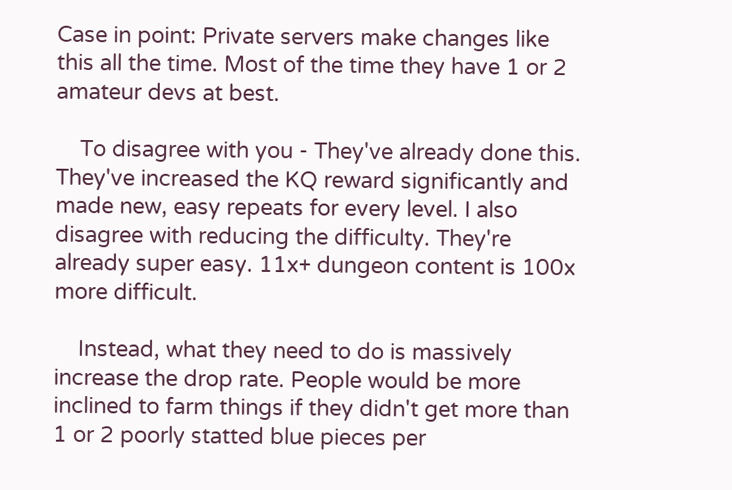Case in point: Private servers make changes like this all the time. Most of the time they have 1 or 2 amateur devs at best.

    To disagree with you - They've already done this. They've increased the KQ reward significantly and made new, easy repeats for every level. I also disagree with reducing the difficulty. They're already super easy. 11x+ dungeon content is 100x more difficult.

    Instead, what they need to do is massively increase the drop rate. People would be more inclined to farm things if they didn't get more than 1 or 2 poorly statted blue pieces per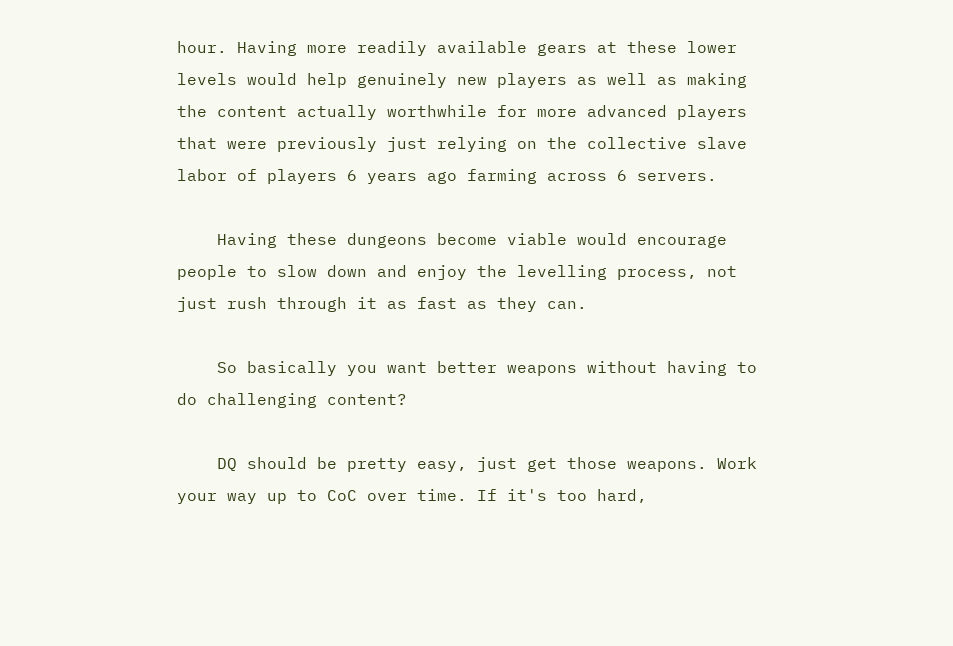hour. Having more readily available gears at these lower levels would help genuinely new players as well as making the content actually worthwhile for more advanced players that were previously just relying on the collective slave labor of players 6 years ago farming across 6 servers.

    Having these dungeons become viable would encourage people to slow down and enjoy the levelling process, not just rush through it as fast as they can.

    So basically you want better weapons without having to do challenging content?

    DQ should be pretty easy, just get those weapons. Work your way up to CoC over time. If it's too hard,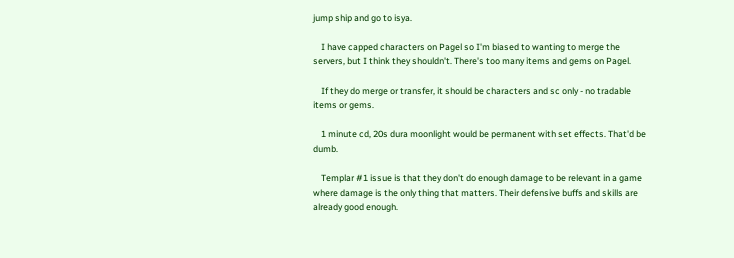jump ship and go to isya.

    I have capped characters on Pagel so I'm biased to wanting to merge the servers, but I think they shouldn't. There's too many items and gems on Pagel.

    If they do merge or transfer, it should be characters and sc only - no tradable items or gems.

    1 minute cd, 20s dura moonlight would be permanent with set effects. That'd be dumb.

    Templar #1 issue is that they don't do enough damage to be relevant in a game where damage is the only thing that matters. Their defensive buffs and skills are already good enough.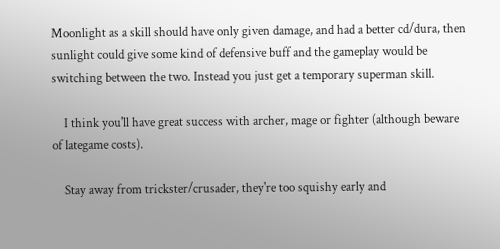Moonlight as a skill should have only given damage, and had a better cd/dura, then sunlight could give some kind of defensive buff and the gameplay would be switching between the two. Instead you just get a temporary superman skill.

    I think you'll have great success with archer, mage or fighter (although beware of lategame costs).

    Stay away from trickster/crusader, they're too squishy early and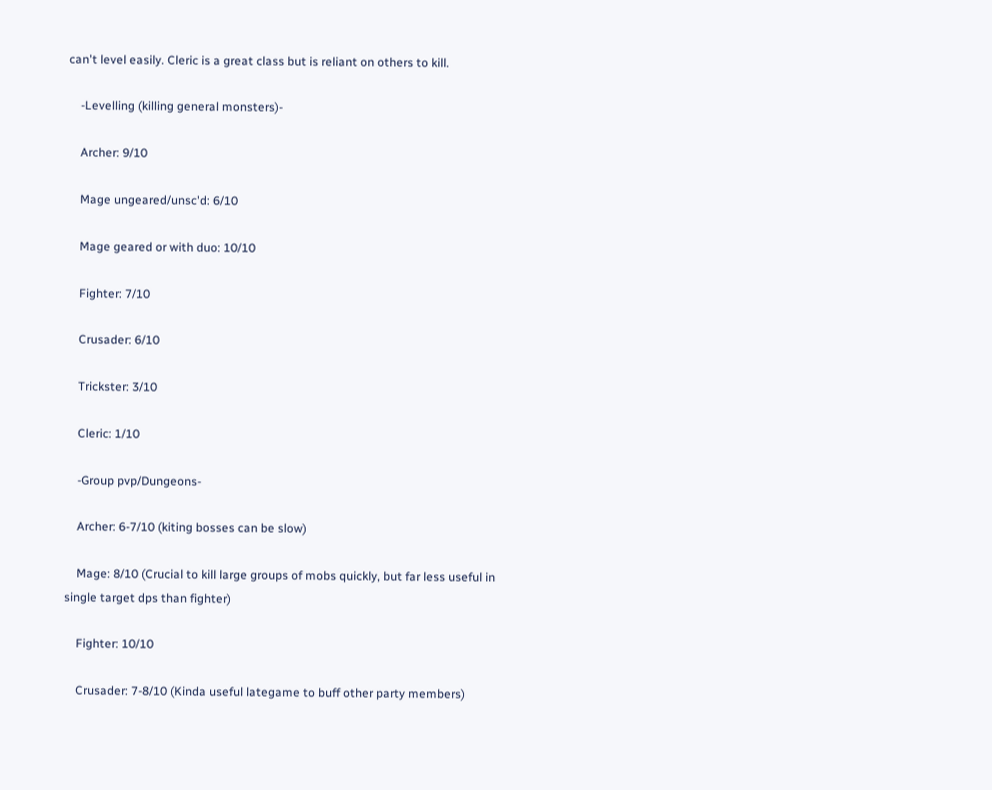can't level easily. Cleric is a great class but is reliant on others to kill.

    -Levelling (killing general monsters)-

    Archer: 9/10

    Mage ungeared/unsc'd: 6/10

    Mage geared or with duo: 10/10

    Fighter: 7/10

    Crusader: 6/10

    Trickster: 3/10

    Cleric: 1/10

    -Group pvp/Dungeons-

    Archer: 6-7/10 (kiting bosses can be slow)

    Mage: 8/10 (Crucial to kill large groups of mobs quickly, but far less useful in single target dps than fighter)

    Fighter: 10/10

    Crusader: 7-8/10 (Kinda useful lategame to buff other party members)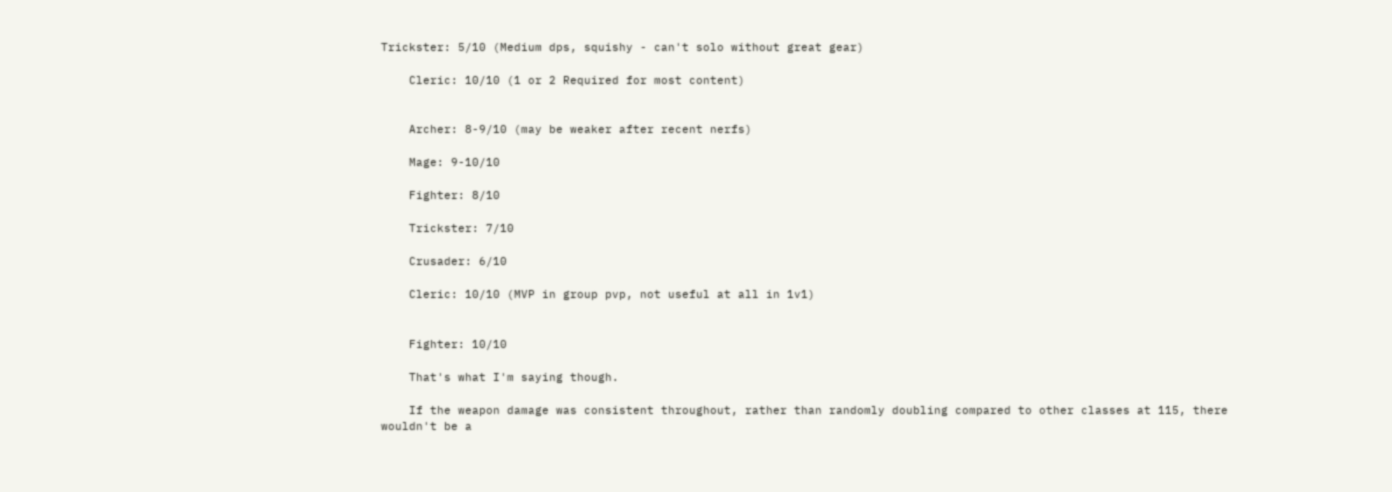Trickster: 5/10 (Medium dps, squishy - can't solo without great gear)

    Cleric: 10/10 (1 or 2 Required for most content)


    Archer: 8-9/10 (may be weaker after recent nerfs)

    Mage: 9-10/10

    Fighter: 8/10

    Trickster: 7/10

    Crusader: 6/10

    Cleric: 10/10 (MVP in group pvp, not useful at all in 1v1)


    Fighter: 10/10

    That's what I'm saying though.

    If the weapon damage was consistent throughout, rather than randomly doubling compared to other classes at 115, there wouldn't be a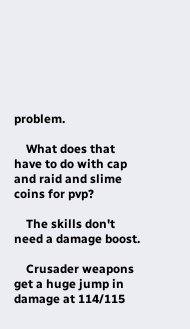problem.

    What does that have to do with cap and raid and slime coins for pvp?

    The skills don't need a damage boost.

    Crusader weapons get a huge jump in damage at 114/115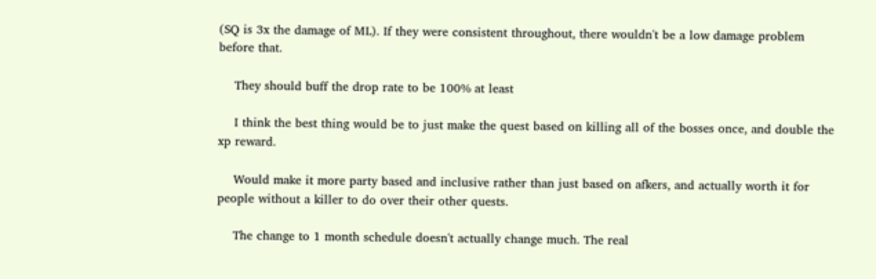(SQ is 3x the damage of ML). If they were consistent throughout, there wouldn't be a low damage problem before that.

    They should buff the drop rate to be 100% at least

    I think the best thing would be to just make the quest based on killing all of the bosses once, and double the xp reward.

    Would make it more party based and inclusive rather than just based on afkers, and actually worth it for people without a killer to do over their other quests.

    The change to 1 month schedule doesn't actually change much. The real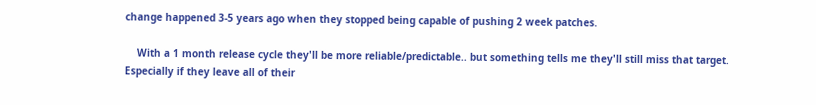change happened 3-5 years ago when they stopped being capable of pushing 2 week patches.

    With a 1 month release cycle they'll be more reliable/predictable.. but something tells me they'll still miss that target. Especially if they leave all of their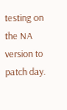testing on the NA version to patch day.